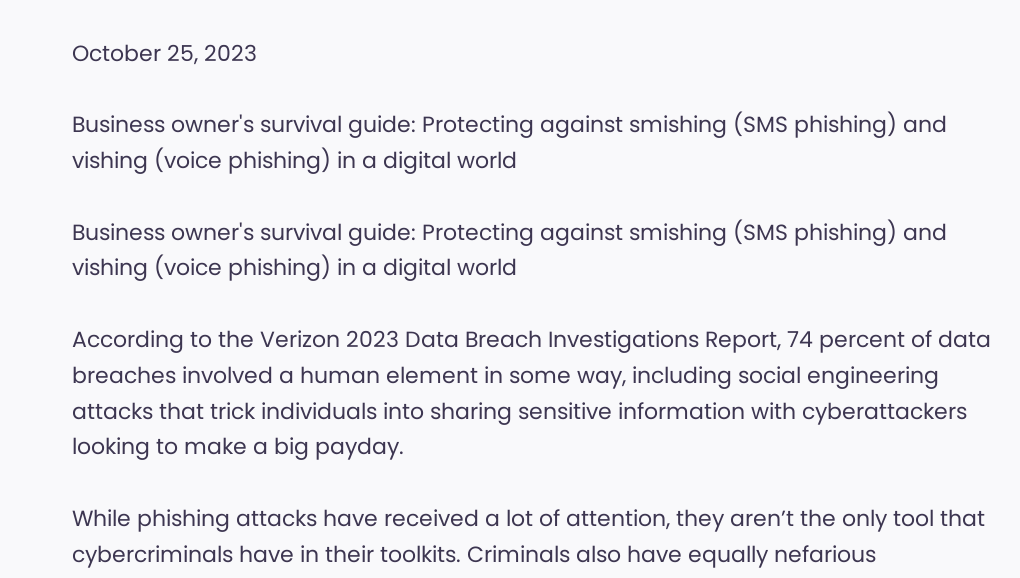October 25, 2023

Business owner's survival guide: Protecting against smishing (SMS phishing) and vishing (voice phishing) in a digital world

Business owner's survival guide: Protecting against smishing (SMS phishing) and vishing (voice phishing) in a digital world

According to the Verizon 2023 Data Breach Investigations Report, 74 percent of data breaches involved a human element in some way, including social engineering attacks that trick individuals into sharing sensitive information with cyberattackers looking to make a big payday.

While phishing attacks have received a lot of attention, they aren’t the only tool that cybercriminals have in their toolkits. Criminals also have equally nefarious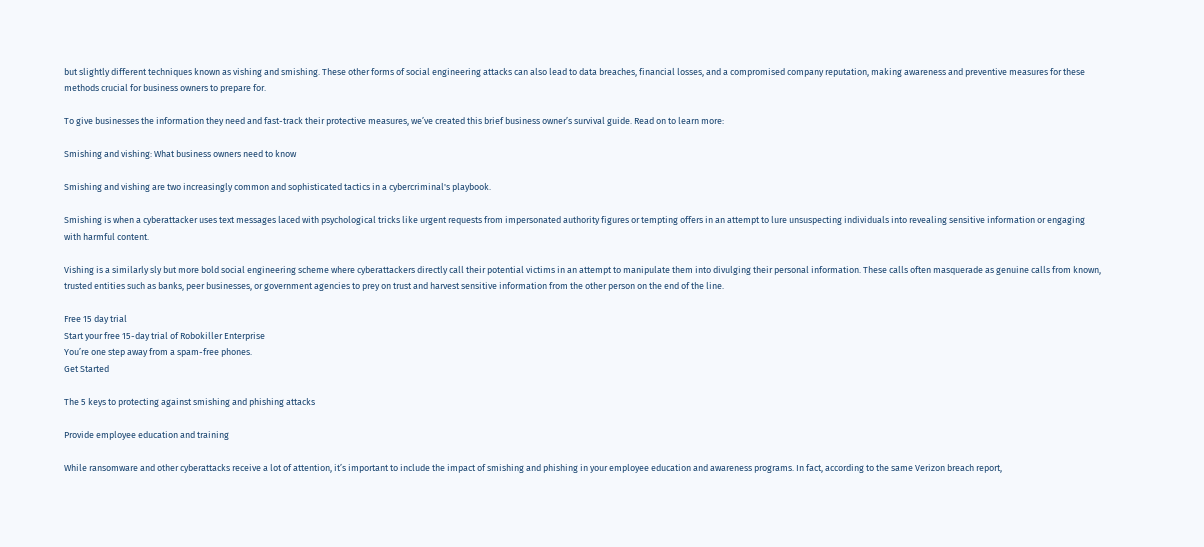but slightly different techniques known as vishing and smishing. These other forms of social engineering attacks can also lead to data breaches, financial losses, and a compromised company reputation, making awareness and preventive measures for these methods crucial for business owners to prepare for.

To give businesses the information they need and fast-track their protective measures, we’ve created this brief business owner’s survival guide. Read on to learn more:

Smishing and vishing: What business owners need to know

Smishing and vishing are two increasingly common and sophisticated tactics in a cybercriminal's playbook.

Smishing is when a cyberattacker uses text messages laced with psychological tricks like urgent requests from impersonated authority figures or tempting offers in an attempt to lure unsuspecting individuals into revealing sensitive information or engaging with harmful content.

Vishing is a similarly sly but more bold social engineering scheme where cyberattackers directly call their potential victims in an attempt to manipulate them into divulging their personal information. These calls often masquerade as genuine calls from known, trusted entities such as banks, peer businesses, or government agencies to prey on trust and harvest sensitive information from the other person on the end of the line.

Free 15 day trial
Start your free 15-day trial of Robokiller Enterprise
You’re one step away from a spam-free phones.
Get Started

The 5 keys to protecting against smishing and phishing attacks

Provide employee education and training

While ransomware and other cyberattacks receive a lot of attention, it’s important to include the impact of smishing and phishing in your employee education and awareness programs. In fact, according to the same Verizon breach report,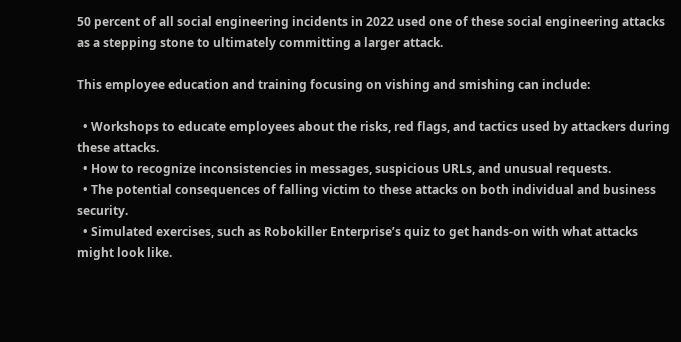50 percent of all social engineering incidents in 2022 used one of these social engineering attacks as a stepping stone to ultimately committing a larger attack.

This employee education and training focusing on vishing and smishing can include:

  • Workshops to educate employees about the risks, red flags, and tactics used by attackers during these attacks.
  • How to recognize inconsistencies in messages, suspicious URLs, and unusual requests.
  • The potential consequences of falling victim to these attacks on both individual and business security.
  • Simulated exercises, such as Robokiller Enterprise’s quiz to get hands-on with what attacks might look like.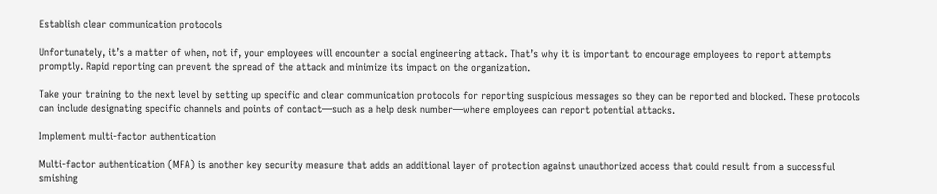Establish clear communication protocols

Unfortunately, it’s a matter of when, not if, your employees will encounter a social engineering attack. That’s why it is important to encourage employees to report attempts promptly. Rapid reporting can prevent the spread of the attack and minimize its impact on the organization.

Take your training to the next level by setting up specific and clear communication protocols for reporting suspicious messages so they can be reported and blocked. These protocols can include designating specific channels and points of contact—such as a help desk number—where employees can report potential attacks.

Implement multi-factor authentication

Multi-factor authentication (MFA) is another key security measure that adds an additional layer of protection against unauthorized access that could result from a successful smishing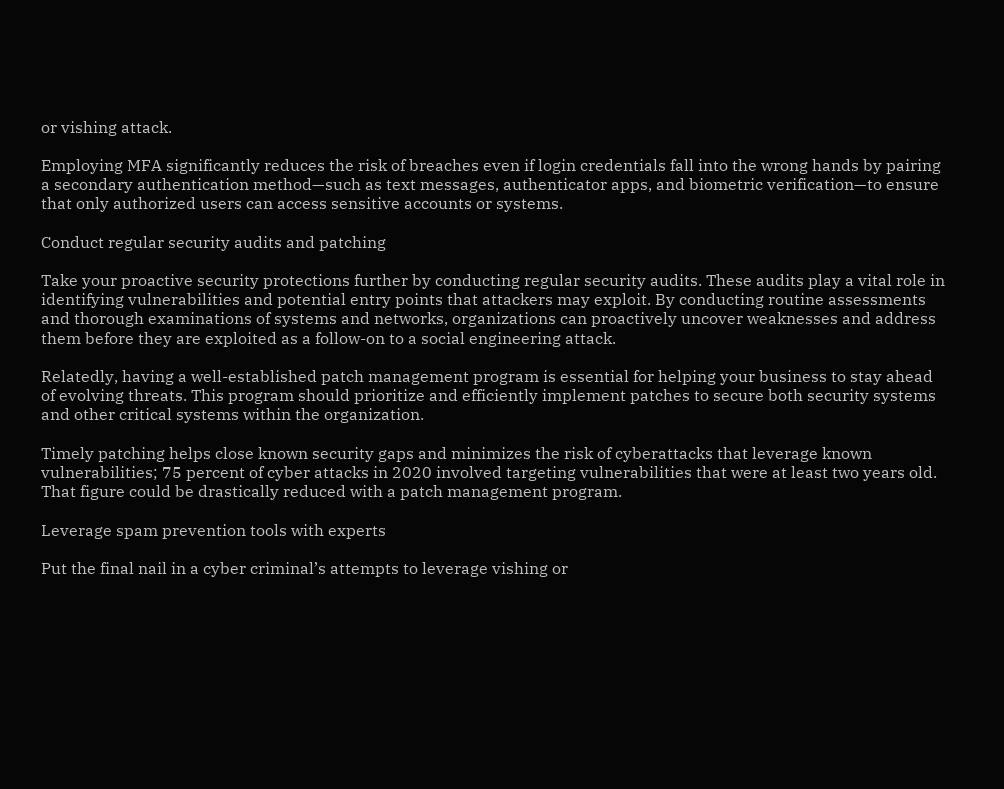or vishing attack.

Employing MFA significantly reduces the risk of breaches even if login credentials fall into the wrong hands by pairing a secondary authentication method—such as text messages, authenticator apps, and biometric verification—to ensure that only authorized users can access sensitive accounts or systems.

Conduct regular security audits and patching

Take your proactive security protections further by conducting regular security audits. These audits play a vital role in identifying vulnerabilities and potential entry points that attackers may exploit. By conducting routine assessments and thorough examinations of systems and networks, organizations can proactively uncover weaknesses and address them before they are exploited as a follow-on to a social engineering attack.

Relatedly, having a well-established patch management program is essential for helping your business to stay ahead of evolving threats. This program should prioritize and efficiently implement patches to secure both security systems and other critical systems within the organization.

Timely patching helps close known security gaps and minimizes the risk of cyberattacks that leverage known vulnerabilities; 75 percent of cyber attacks in 2020 involved targeting vulnerabilities that were at least two years old. That figure could be drastically reduced with a patch management program.

Leverage spam prevention tools with experts

Put the final nail in a cyber criminal’s attempts to leverage vishing or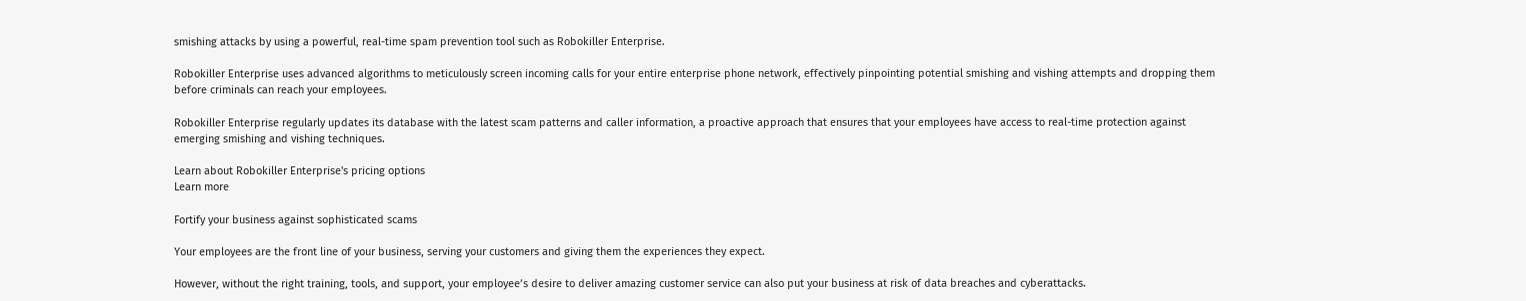smishing attacks by using a powerful, real-time spam prevention tool such as Robokiller Enterprise.

Robokiller Enterprise uses advanced algorithms to meticulously screen incoming calls for your entire enterprise phone network, effectively pinpointing potential smishing and vishing attempts and dropping them before criminals can reach your employees.

Robokiller Enterprise regularly updates its database with the latest scam patterns and caller information, a proactive approach that ensures that your employees have access to real-time protection against emerging smishing and vishing techniques.

Learn about Robokiller Enterprise's pricing options
Learn more

Fortify your business against sophisticated scams

Your employees are the front line of your business, serving your customers and giving them the experiences they expect.

However, without the right training, tools, and support, your employee’s desire to deliver amazing customer service can also put your business at risk of data breaches and cyberattacks.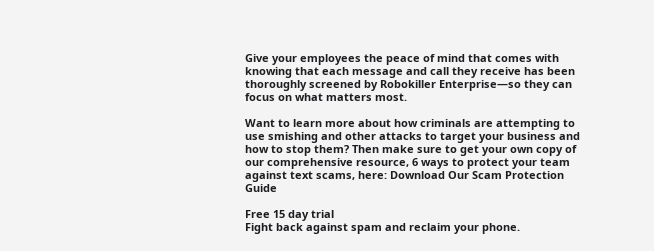Give your employees the peace of mind that comes with knowing that each message and call they receive has been thoroughly screened by Robokiller Enterprise—so they can focus on what matters most.

Want to learn more about how criminals are attempting to use smishing and other attacks to target your business and how to stop them? Then make sure to get your own copy of our comprehensive resource, 6 ways to protect your team against text scams, here: Download Our Scam Protection Guide

Free 15 day trial
Fight back against spam and reclaim your phone.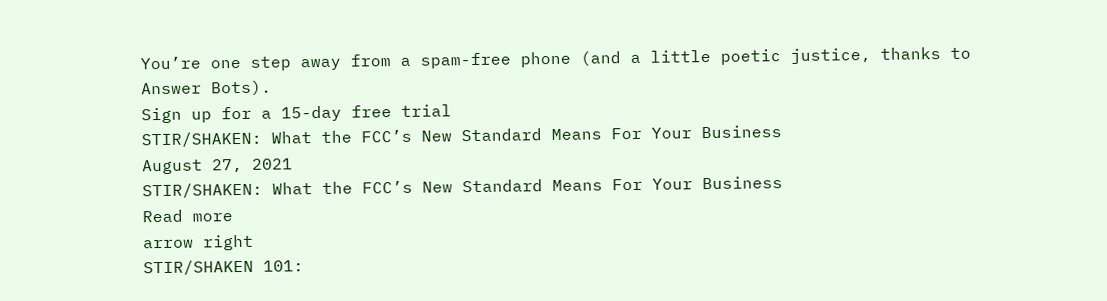You’re one step away from a spam-free phone (and a little poetic justice, thanks to Answer Bots).
Sign up for a 15-day free trial
STIR/SHAKEN: What the FCC’s New Standard Means For Your Business
August 27, 2021
STIR/SHAKEN: What the FCC’s New Standard Means For Your Business
Read more
arrow right
STIR/SHAKEN 101: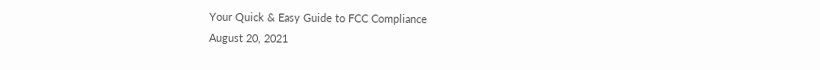Your Quick & Easy Guide to FCC Compliance
August 20, 2021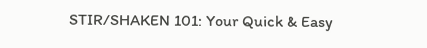STIR/SHAKEN 101: Your Quick & Easy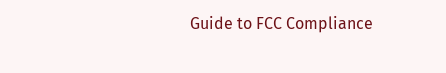Guide to FCC Compliance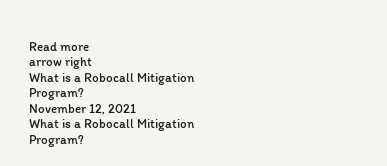Read more
arrow right
What is a Robocall Mitigation Program?
November 12, 2021
What is a Robocall Mitigation Program?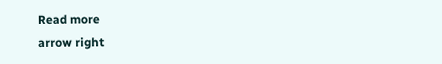Read more
arrow right